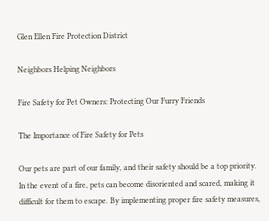Glen Ellen Fire Protection District

Neighbors Helping Neighbors

Fire Safety for Pet Owners: Protecting Our Furry Friends

The Importance of Fire Safety for Pets

Our pets are part of our family, and their safety should be a top priority. In the event of a fire, pets can become disoriented and scared, making it difficult for them to escape. By implementing proper fire safety measures,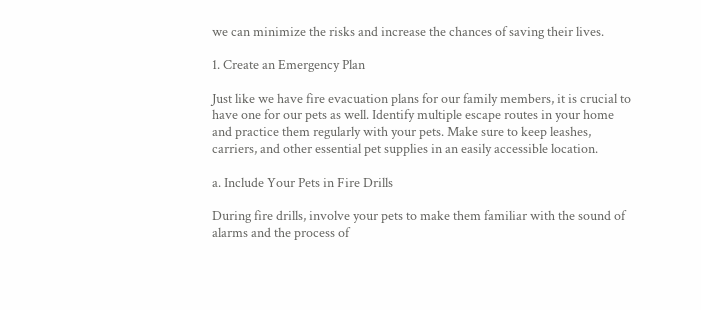we can minimize the risks and increase the chances of saving their lives.

1. Create an Emergency Plan

Just like we have fire evacuation plans for our family members, it is crucial to have one for our pets as well. Identify multiple escape routes in your home and practice them regularly with your pets. Make sure to keep leashes, carriers, and other essential pet supplies in an easily accessible location.

a. Include Your Pets in Fire Drills

During fire drills, involve your pets to make them familiar with the sound of alarms and the process of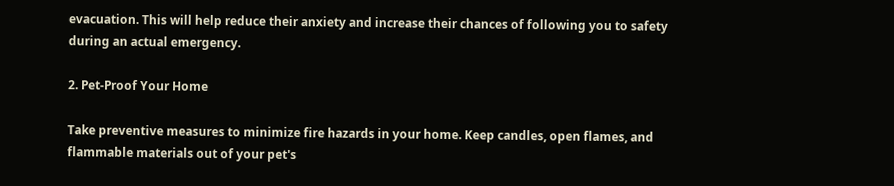evacuation. This will help reduce their anxiety and increase their chances of following you to safety during an actual emergency.

2. Pet-Proof Your Home

Take preventive measures to minimize fire hazards in your home. Keep candles, open flames, and flammable materials out of your pet's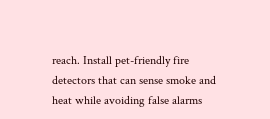reach. Install pet-friendly fire detectors that can sense smoke and heat while avoiding false alarms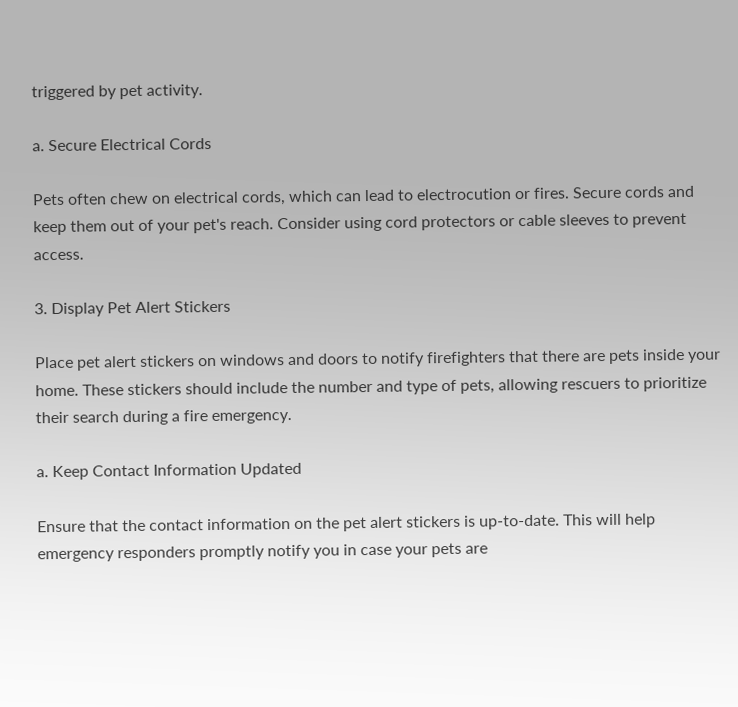triggered by pet activity.

a. Secure Electrical Cords

Pets often chew on electrical cords, which can lead to electrocution or fires. Secure cords and keep them out of your pet's reach. Consider using cord protectors or cable sleeves to prevent access.

3. Display Pet Alert Stickers

Place pet alert stickers on windows and doors to notify firefighters that there are pets inside your home. These stickers should include the number and type of pets, allowing rescuers to prioritize their search during a fire emergency.

a. Keep Contact Information Updated

Ensure that the contact information on the pet alert stickers is up-to-date. This will help emergency responders promptly notify you in case your pets are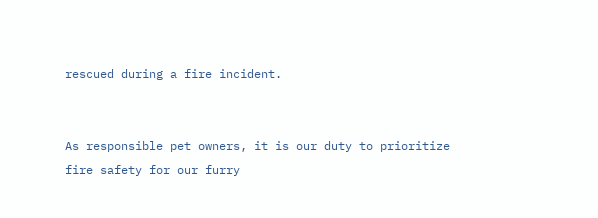rescued during a fire incident.


As responsible pet owners, it is our duty to prioritize fire safety for our furry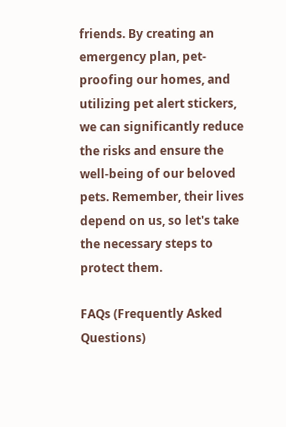friends. By creating an emergency plan, pet-proofing our homes, and utilizing pet alert stickers, we can significantly reduce the risks and ensure the well-being of our beloved pets. Remember, their lives depend on us, so let's take the necessary steps to protect them.

FAQs (Frequently Asked Questions)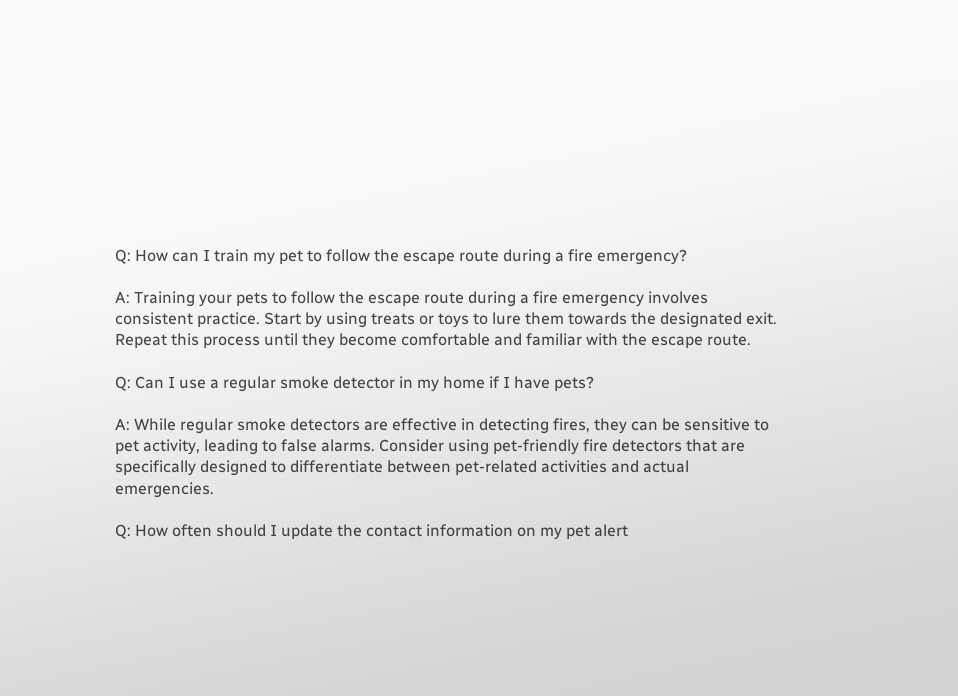Q: How can I train my pet to follow the escape route during a fire emergency?

A: Training your pets to follow the escape route during a fire emergency involves consistent practice. Start by using treats or toys to lure them towards the designated exit. Repeat this process until they become comfortable and familiar with the escape route.

Q: Can I use a regular smoke detector in my home if I have pets?

A: While regular smoke detectors are effective in detecting fires, they can be sensitive to pet activity, leading to false alarms. Consider using pet-friendly fire detectors that are specifically designed to differentiate between pet-related activities and actual emergencies.

Q: How often should I update the contact information on my pet alert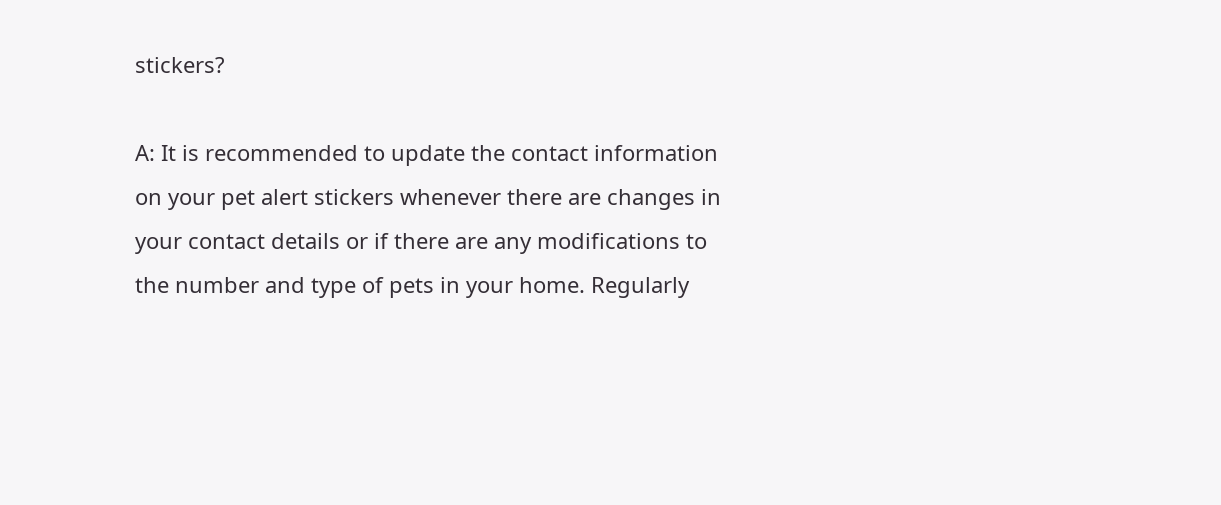stickers?

A: It is recommended to update the contact information on your pet alert stickers whenever there are changes in your contact details or if there are any modifications to the number and type of pets in your home. Regularly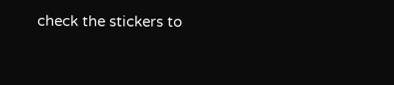check the stickers to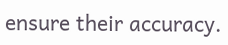ensure their accuracy.